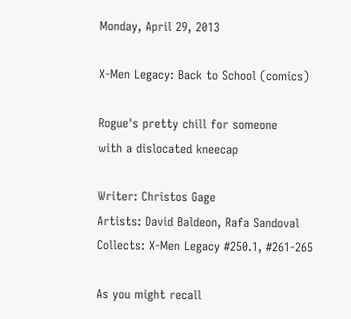Monday, April 29, 2013

X-Men Legacy: Back to School (comics)

Rogue's pretty chill for someone
with a dislocated kneecap

Writer: Christos Gage
Artists: David Baldeon, Rafa Sandoval
Collects: X-Men Legacy #250.1, #261-265

As you might recall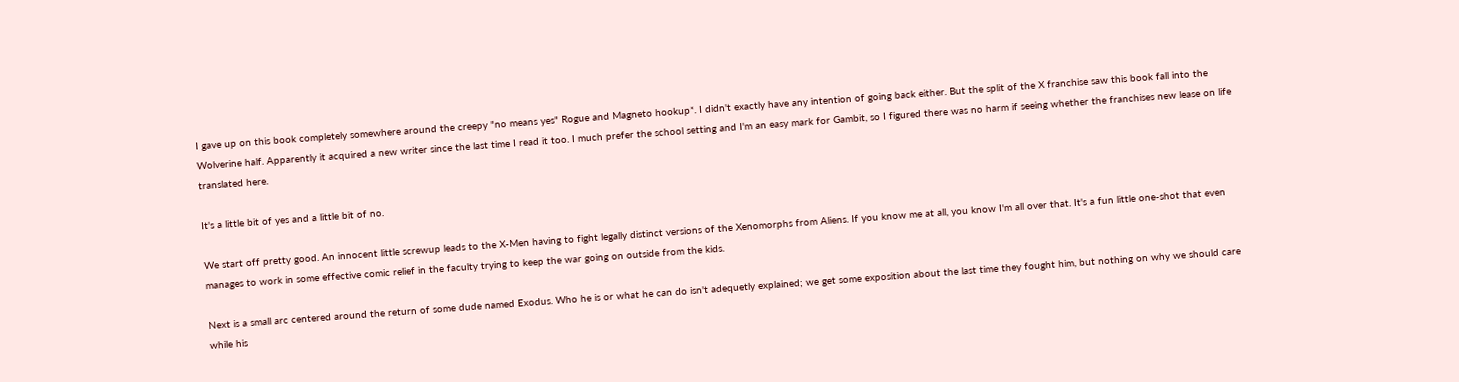I gave up on this book completely somewhere around the creepy "no means yes" Rogue and Magneto hookup*. I didn't exactly have any intention of going back either. But the split of the X franchise saw this book fall into the Wolverine half. Apparently it acquired a new writer since the last time I read it too. I much prefer the school setting and I'm an easy mark for Gambit, so I figured there was no harm if seeing whether the franchises new lease on life translated here.

It's a little bit of yes and a little bit of no.

We start off pretty good. An innocent little screwup leads to the X-Men having to fight legally distinct versions of the Xenomorphs from Aliens. If you know me at all, you know I'm all over that. It's a fun little one-shot that even manages to work in some effective comic relief in the faculty trying to keep the war going on outside from the kids.

Next is a small arc centered around the return of some dude named Exodus. Who he is or what he can do isn't adequetly explained; we get some exposition about the last time they fought him, but nothing on why we should care while his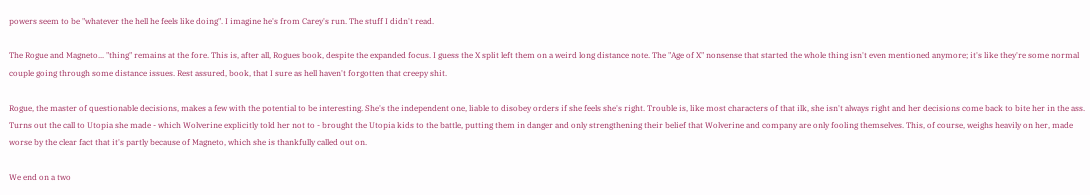powers seem to be "whatever the hell he feels like doing". I imagine he's from Carey's run. The stuff I didn't read.

The Rogue and Magneto... "thing" remains at the fore. This is, after all, Rogues book, despite the expanded focus. I guess the X split left them on a weird long distance note. The "Age of X" nonsense that started the whole thing isn't even mentioned anymore; it's like they're some normal couple going through some distance issues. Rest assured, book, that I sure as hell haven't forgotten that creepy shit.

Rogue, the master of questionable decisions, makes a few with the potential to be interesting. She's the independent one, liable to disobey orders if she feels she's right. Trouble is, like most characters of that ilk, she isn't always right and her decisions come back to bite her in the ass. Turns out the call to Utopia she made - which Wolverine explicitly told her not to - brought the Utopia kids to the battle, putting them in danger and only strengthening their belief that Wolverine and company are only fooling themselves. This, of course, weighs heavily on her, made worse by the clear fact that it's partly because of Magneto, which she is thankfully called out on.

We end on a two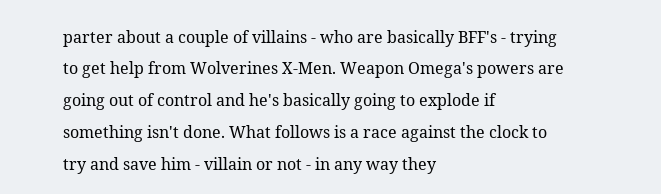parter about a couple of villains - who are basically BFF's - trying to get help from Wolverines X-Men. Weapon Omega's powers are going out of control and he's basically going to explode if something isn't done. What follows is a race against the clock to try and save him - villain or not - in any way they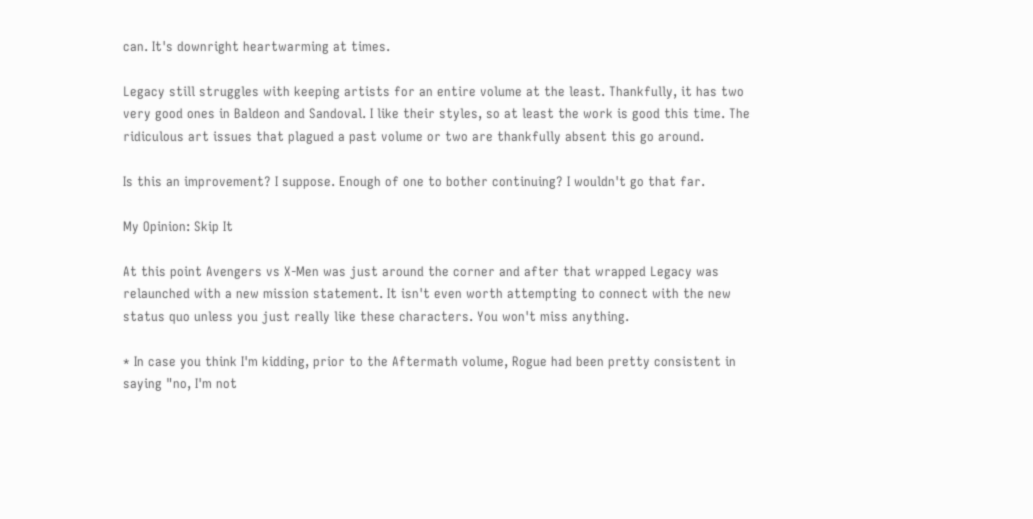can. It's downright heartwarming at times.

Legacy still struggles with keeping artists for an entire volume at the least. Thankfully, it has two very good ones in Baldeon and Sandoval. I like their styles, so at least the work is good this time. The ridiculous art issues that plagued a past volume or two are thankfully absent this go around.

Is this an improvement? I suppose. Enough of one to bother continuing? I wouldn't go that far.

My Opinion: Skip It

At this point Avengers vs X-Men was just around the corner and after that wrapped Legacy was relaunched with a new mission statement. It isn't even worth attempting to connect with the new status quo unless you just really like these characters. You won't miss anything.

* In case you think I'm kidding, prior to the Aftermath volume, Rogue had been pretty consistent in saying "no, I'm not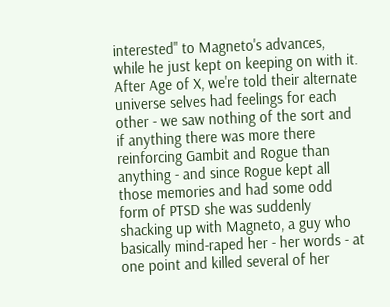interested" to Magneto's advances, while he just kept on keeping on with it. After Age of X, we're told their alternate universe selves had feelings for each other - we saw nothing of the sort and if anything there was more there reinforcing Gambit and Rogue than anything - and since Rogue kept all those memories and had some odd form of PTSD she was suddenly shacking up with Magneto, a guy who basically mind-raped her - her words - at one point and killed several of her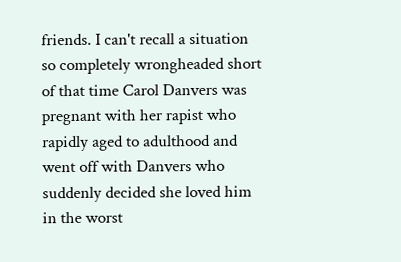friends. I can't recall a situation so completely wrongheaded short of that time Carol Danvers was pregnant with her rapist who rapidly aged to adulthood and went off with Danvers who suddenly decided she loved him in the worst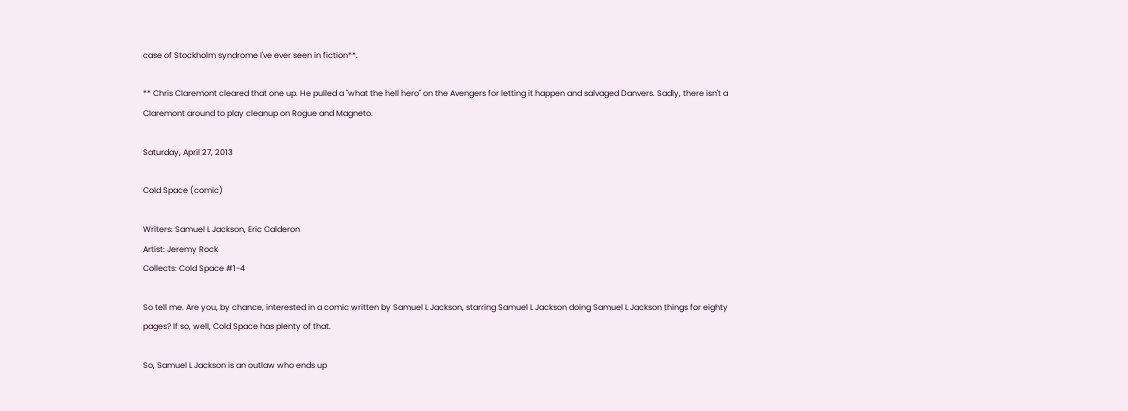case of Stockholm syndrome I've ever seen in fiction**.

** Chris Claremont cleared that one up. He pulled a "what the hell hero" on the Avengers for letting it happen and salvaged Danvers. Sadly, there isn't a Claremont around to play cleanup on Rogue and Magneto.

Saturday, April 27, 2013

Cold Space (comic)

Writers: Samuel L Jackson, Eric Calderon
Artist: Jeremy Rock
Collects: Cold Space #1-4

So tell me. Are you, by chance, interested in a comic written by Samuel L Jackson, starring Samuel L Jackson doing Samuel L Jackson things for eighty pages? If so, well, Cold Space has plenty of that.

So, Samuel L Jackson is an outlaw who ends up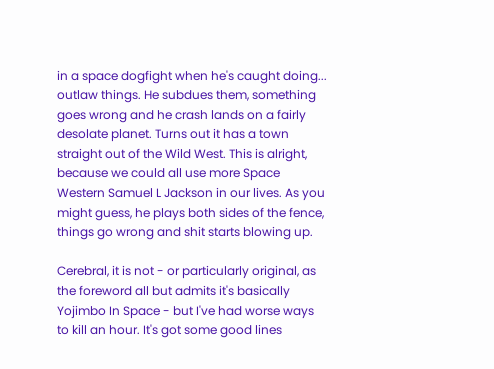in a space dogfight when he's caught doing... outlaw things. He subdues them, something goes wrong and he crash lands on a fairly desolate planet. Turns out it has a town straight out of the Wild West. This is alright, because we could all use more Space Western Samuel L Jackson in our lives. As you might guess, he plays both sides of the fence, things go wrong and shit starts blowing up.

Cerebral, it is not - or particularly original, as the foreword all but admits it's basically Yojimbo In Space - but I've had worse ways to kill an hour. It's got some good lines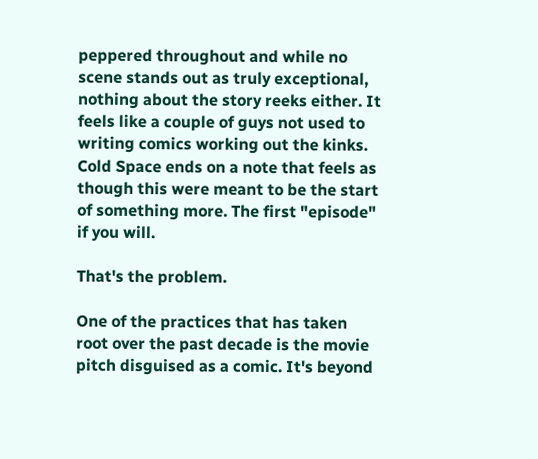peppered throughout and while no scene stands out as truly exceptional, nothing about the story reeks either. It feels like a couple of guys not used to writing comics working out the kinks. Cold Space ends on a note that feels as though this were meant to be the start of something more. The first "episode" if you will.

That's the problem.

One of the practices that has taken root over the past decade is the movie pitch disguised as a comic. It's beyond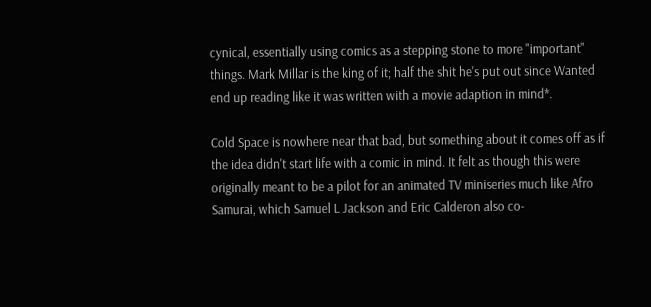cynical, essentially using comics as a stepping stone to more "important" things. Mark Millar is the king of it; half the shit he's put out since Wanted end up reading like it was written with a movie adaption in mind*.

Cold Space is nowhere near that bad, but something about it comes off as if the idea didn't start life with a comic in mind. It felt as though this were originally meant to be a pilot for an animated TV miniseries much like Afro Samurai, which Samuel L Jackson and Eric Calderon also co-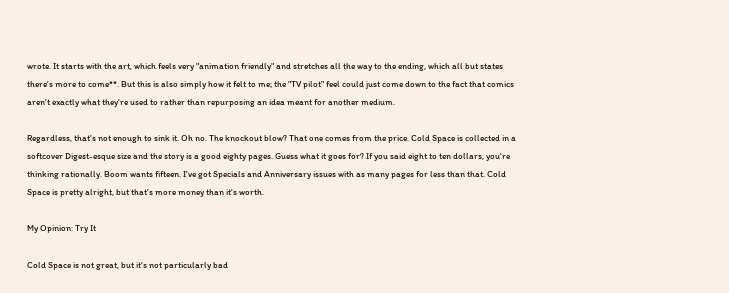wrote. It starts with the art, which feels very "animation friendly" and stretches all the way to the ending, which all but states there's more to come**. But this is also simply how it felt to me; the "TV pilot" feel could just come down to the fact that comics aren't exactly what they're used to rather than repurposing an idea meant for another medium.

Regardless, that's not enough to sink it. Oh no. The knockout blow? That one comes from the price. Cold Space is collected in a softcover Digest-esque size and the story is a good eighty pages. Guess what it goes for? If you said eight to ten dollars, you're thinking rationally. Boom wants fifteen. I've got Specials and Anniversary issues with as many pages for less than that. Cold Space is pretty alright, but that's more money than it's worth.

My Opinion: Try It

Cold Space is not great, but it's not particularly bad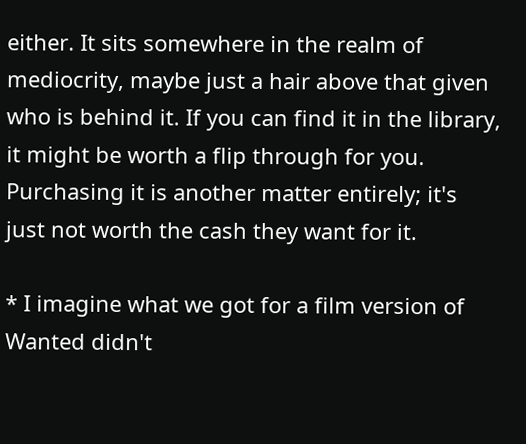either. It sits somewhere in the realm of mediocrity, maybe just a hair above that given who is behind it. If you can find it in the library, it might be worth a flip through for you. Purchasing it is another matter entirely; it's just not worth the cash they want for it.

* I imagine what we got for a film version of Wanted didn't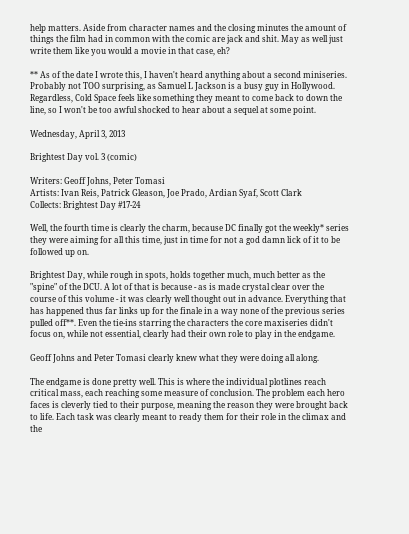help matters. Aside from character names and the closing minutes the amount of things the film had in common with the comic are jack and shit. May as well just write them like you would a movie in that case, eh?

** As of the date I wrote this, I haven't heard anything about a second miniseries. Probably not TOO surprising, as Samuel L Jackson is a busy guy in Hollywood. Regardless, Cold Space feels like something they meant to come back to down the line, so I won't be too awful shocked to hear about a sequel at some point.

Wednesday, April 3, 2013

Brightest Day vol. 3 (comic)

Writers: Geoff Johns, Peter Tomasi
Artists: Ivan Reis, Patrick Gleason, Joe Prado, Ardian Syaf, Scott Clark
Collects: Brightest Day #17-24

Well, the fourth time is clearly the charm, because DC finally got the weekly* series they were aiming for all this time, just in time for not a god damn lick of it to be followed up on.

Brightest Day, while rough in spots, holds together much, much better as the "spine" of the DCU. A lot of that is because - as is made crystal clear over the course of this volume - it was clearly well thought out in advance. Everything that has happened thus far links up for the finale in a way none of the previous series pulled off**. Even the tie-ins starring the characters the core maxiseries didn't focus on, while not essential, clearly had their own role to play in the endgame.

Geoff Johns and Peter Tomasi clearly knew what they were doing all along.

The endgame is done pretty well. This is where the individual plotlines reach critical mass, each reaching some measure of conclusion. The problem each hero faces is cleverly tied to their purpose, meaning the reason they were brought back to life. Each task was clearly meant to ready them for their role in the climax and the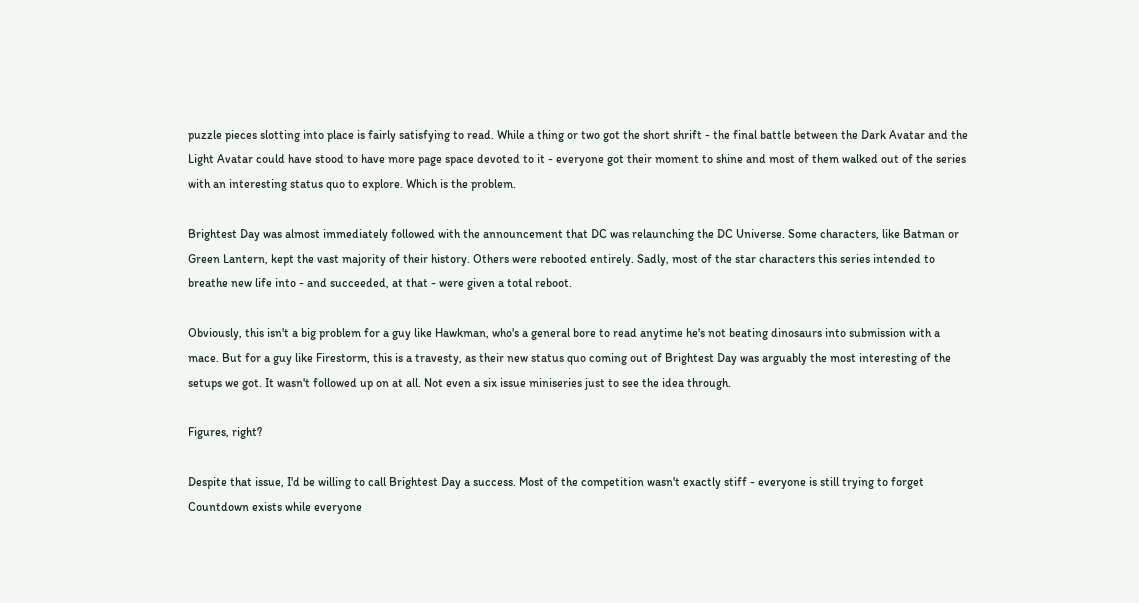puzzle pieces slotting into place is fairly satisfying to read. While a thing or two got the short shrift - the final battle between the Dark Avatar and the Light Avatar could have stood to have more page space devoted to it - everyone got their moment to shine and most of them walked out of the series with an interesting status quo to explore. Which is the problem.

Brightest Day was almost immediately followed with the announcement that DC was relaunching the DC Universe. Some characters, like Batman or Green Lantern, kept the vast majority of their history. Others were rebooted entirely. Sadly, most of the star characters this series intended to breathe new life into - and succeeded, at that - were given a total reboot.

Obviously, this isn't a big problem for a guy like Hawkman, who's a general bore to read anytime he's not beating dinosaurs into submission with a mace. But for a guy like Firestorm, this is a travesty, as their new status quo coming out of Brightest Day was arguably the most interesting of the setups we got. It wasn't followed up on at all. Not even a six issue miniseries just to see the idea through.

Figures, right?

Despite that issue, I'd be willing to call Brightest Day a success. Most of the competition wasn't exactly stiff - everyone is still trying to forget Countdown exists while everyone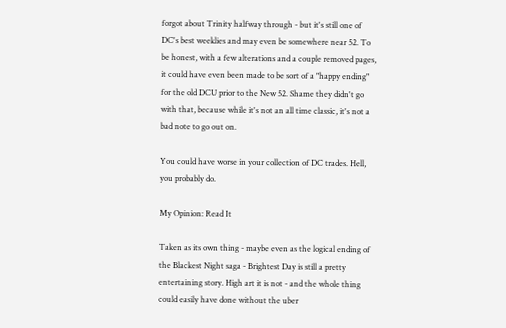forgot about Trinity halfway through - but it's still one of DC's best weeklies and may even be somewhere near 52. To be honest, with a few alterations and a couple removed pages, it could have even been made to be sort of a "happy ending" for the old DCU prior to the New 52. Shame they didn't go with that, because while it's not an all time classic, it's not a bad note to go out on.

You could have worse in your collection of DC trades. Hell, you probably do.

My Opinion: Read It

Taken as its own thing - maybe even as the logical ending of the Blackest Night saga - Brightest Day is still a pretty entertaining story. High art it is not - and the whole thing could easily have done without the uber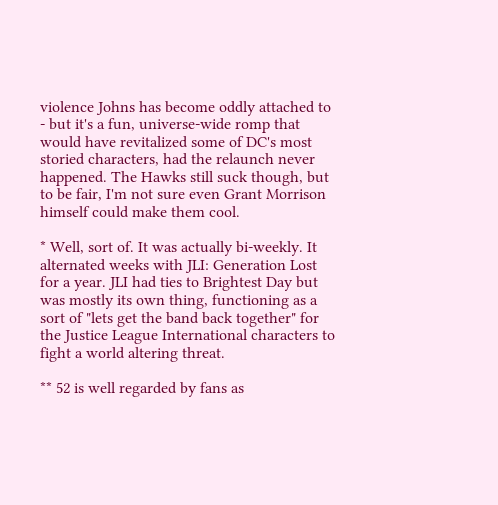violence Johns has become oddly attached to - but it's a fun, universe-wide romp that would have revitalized some of DC's most storied characters, had the relaunch never happened. The Hawks still suck though, but to be fair, I'm not sure even Grant Morrison himself could make them cool.

* Well, sort of. It was actually bi-weekly. It alternated weeks with JLI: Generation Lost for a year. JLI had ties to Brightest Day but was mostly its own thing, functioning as a sort of "lets get the band back together" for the Justice League International characters to fight a world altering threat.

** 52 is well regarded by fans as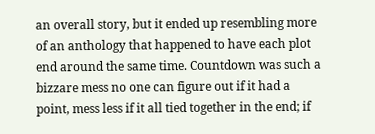an overall story, but it ended up resembling more of an anthology that happened to have each plot end around the same time. Countdown was such a bizzare mess no one can figure out if it had a point, mess less if it all tied together in the end; if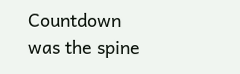Countdown was the spine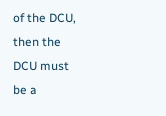of the DCU, then the DCU must be a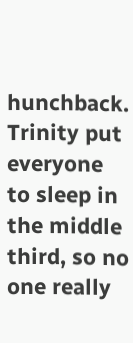hunchback. Trinity put everyone to sleep in the middle third, so no one really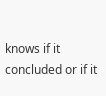knows if it concluded or if it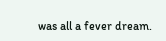was all a fever dream.